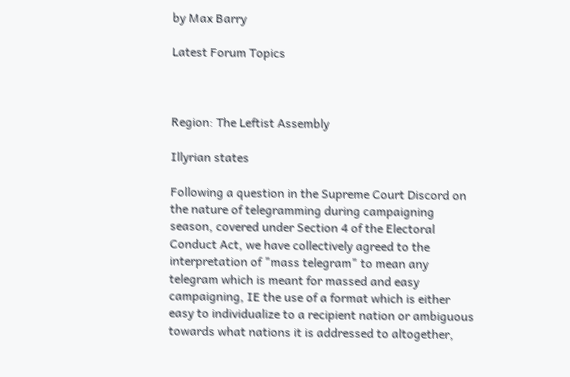by Max Barry

Latest Forum Topics



Region: The Leftist Assembly

Illyrian states

Following a question in the Supreme Court Discord on the nature of telegramming during campaigning season, covered under Section 4 of the Electoral Conduct Act, we have collectively agreed to the interpretation of "mass telegram" to mean any telegram which is meant for massed and easy campaigning, IE the use of a format which is either easy to individualize to a recipient nation or ambiguous towards what nations it is addressed to altogether,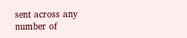sent across any number of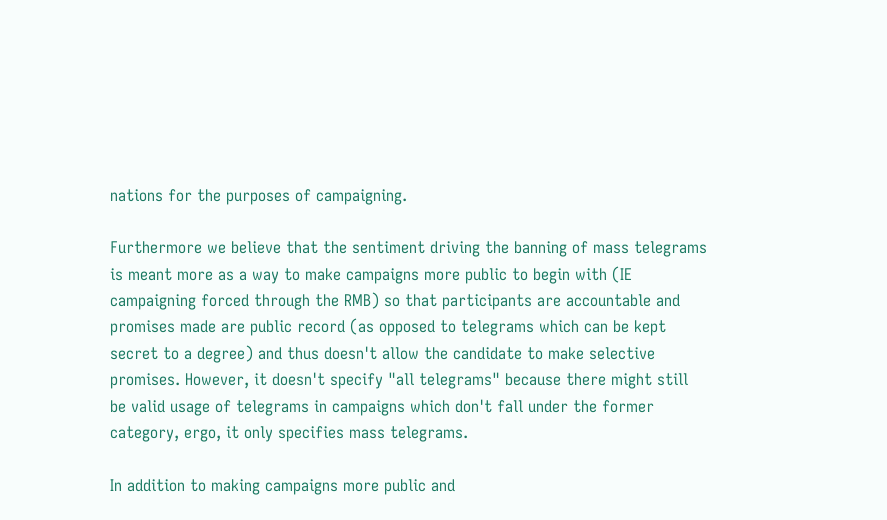nations for the purposes of campaigning.

Furthermore we believe that the sentiment driving the banning of mass telegrams is meant more as a way to make campaigns more public to begin with (IE campaigning forced through the RMB) so that participants are accountable and promises made are public record (as opposed to telegrams which can be kept secret to a degree) and thus doesn't allow the candidate to make selective promises. However, it doesn't specify "all telegrams" because there might still be valid usage of telegrams in campaigns which don't fall under the former category, ergo, it only specifies mass telegrams.

In addition to making campaigns more public and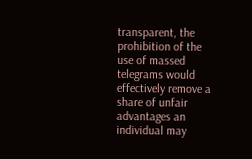transparent, the prohibition of the use of massed telegrams would effectively remove a share of unfair advantages an individual may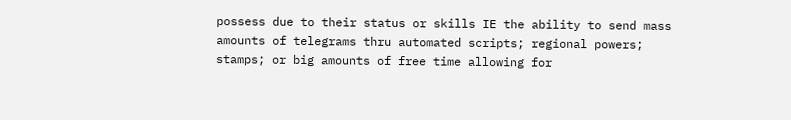possess due to their status or skills IE the ability to send mass amounts of telegrams thru automated scripts; regional powers; stamps; or big amounts of free time allowing for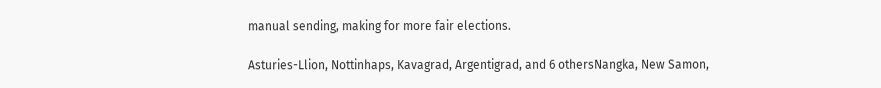manual sending, making for more fair elections.

Asturies-Llion, Nottinhaps, Kavagrad, Argentigrad, and 6 othersNangka, New Samon,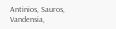Antinios, Sauros, Vandensia,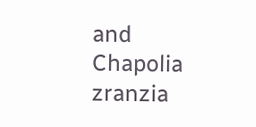and Chapolia zranzia